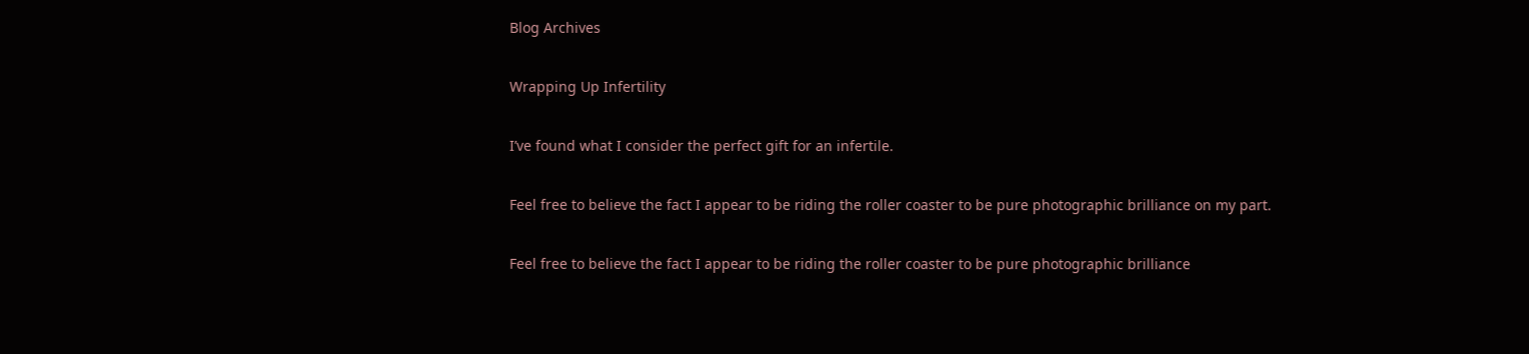Blog Archives

Wrapping Up Infertility

I’ve found what I consider the perfect gift for an infertile.

Feel free to believe the fact I appear to be riding the roller coaster to be pure photographic brilliance on my part.

Feel free to believe the fact I appear to be riding the roller coaster to be pure photographic brilliance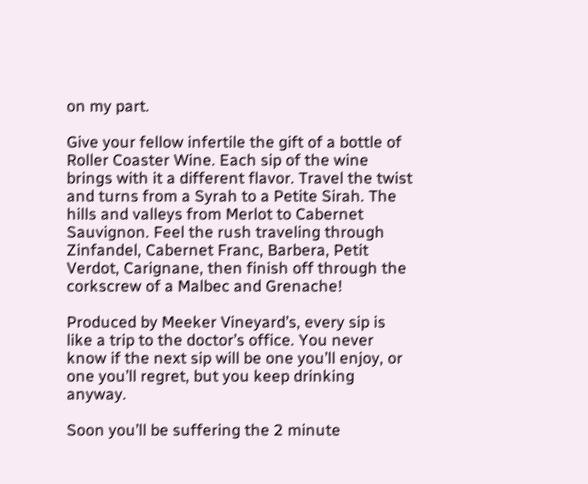on my part.

Give your fellow infertile the gift of a bottle of Roller Coaster Wine. Each sip of the wine brings with it a different flavor. Travel the twist and turns from a Syrah to a Petite Sirah. The hills and valleys from Merlot to Cabernet Sauvignon. Feel the rush traveling through Zinfandel, Cabernet Franc, Barbera, Petit Verdot, Carignane, then finish off through the corkscrew of a Malbec and Grenache!

Produced by Meeker Vineyard’s, every sip is like a trip to the doctor’s office. You never know if the next sip will be one you’ll enjoy, or one you’ll regret, but you keep drinking anyway.

Soon you’ll be suffering the 2 minute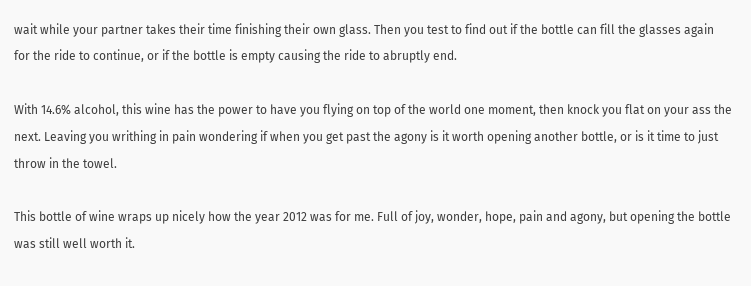wait while your partner takes their time finishing their own glass. Then you test to find out if the bottle can fill the glasses again for the ride to continue, or if the bottle is empty causing the ride to abruptly end.

With 14.6% alcohol, this wine has the power to have you flying on top of the world one moment, then knock you flat on your ass the next. Leaving you writhing in pain wondering if when you get past the agony is it worth opening another bottle, or is it time to just throw in the towel.

This bottle of wine wraps up nicely how the year 2012 was for me. Full of joy, wonder, hope, pain and agony, but opening the bottle was still well worth it.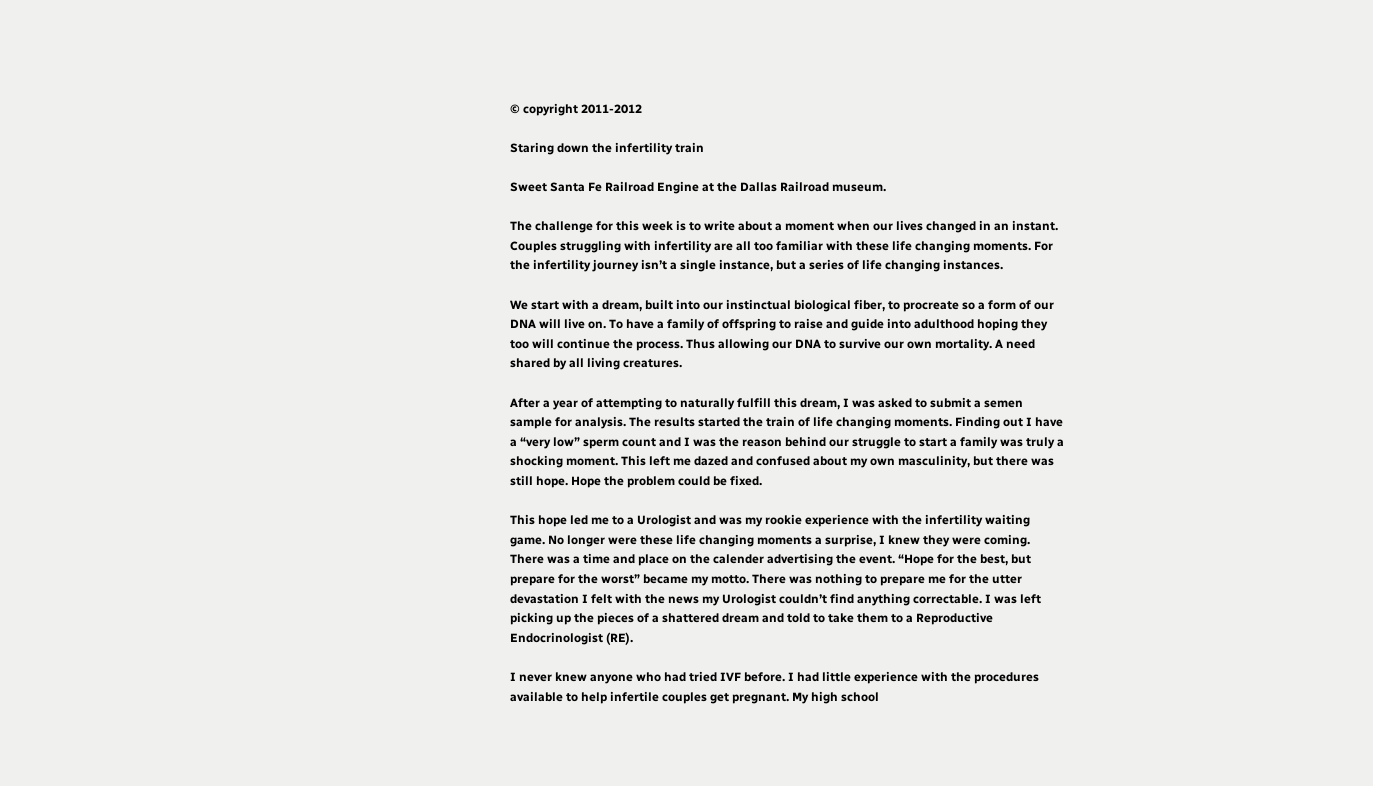© copyright 2011-2012

Staring down the infertility train

Sweet Santa Fe Railroad Engine at the Dallas Railroad museum.

The challenge for this week is to write about a moment when our lives changed in an instant. Couples struggling with infertility are all too familiar with these life changing moments. For the infertility journey isn’t a single instance, but a series of life changing instances.

We start with a dream, built into our instinctual biological fiber, to procreate so a form of our DNA will live on. To have a family of offspring to raise and guide into adulthood hoping they too will continue the process. Thus allowing our DNA to survive our own mortality. A need shared by all living creatures.

After a year of attempting to naturally fulfill this dream, I was asked to submit a semen sample for analysis. The results started the train of life changing moments. Finding out I have a “very low” sperm count and I was the reason behind our struggle to start a family was truly a shocking moment. This left me dazed and confused about my own masculinity, but there was still hope. Hope the problem could be fixed.

This hope led me to a Urologist and was my rookie experience with the infertility waiting game. No longer were these life changing moments a surprise, I knew they were coming. There was a time and place on the calender advertising the event. “Hope for the best, but prepare for the worst” became my motto. There was nothing to prepare me for the utter devastation I felt with the news my Urologist couldn’t find anything correctable. I was left picking up the pieces of a shattered dream and told to take them to a Reproductive Endocrinologist (RE).

I never knew anyone who had tried IVF before. I had little experience with the procedures available to help infertile couples get pregnant. My high school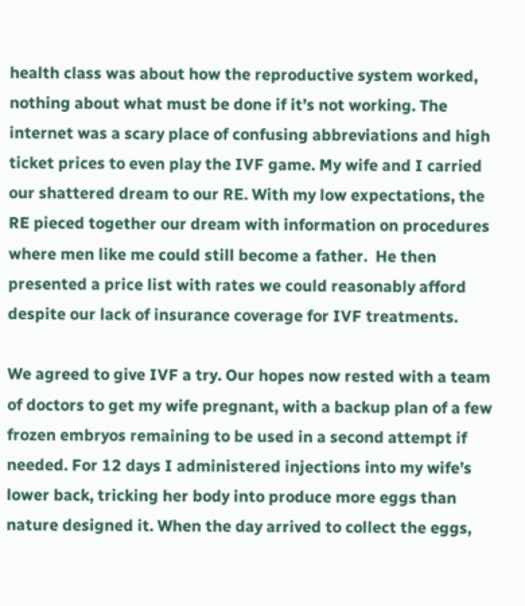health class was about how the reproductive system worked, nothing about what must be done if it’s not working. The internet was a scary place of confusing abbreviations and high ticket prices to even play the IVF game. My wife and I carried our shattered dream to our RE. With my low expectations, the RE pieced together our dream with information on procedures where men like me could still become a father.  He then presented a price list with rates we could reasonably afford despite our lack of insurance coverage for IVF treatments.

We agreed to give IVF a try. Our hopes now rested with a team of doctors to get my wife pregnant, with a backup plan of a few frozen embryos remaining to be used in a second attempt if needed. For 12 days I administered injections into my wife’s lower back, tricking her body into produce more eggs than nature designed it. When the day arrived to collect the eggs,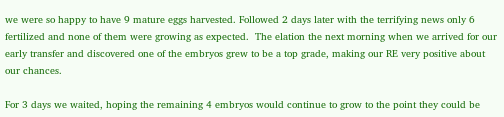we were so happy to have 9 mature eggs harvested. Followed 2 days later with the terrifying news only 6 fertilized and none of them were growing as expected.  The elation the next morning when we arrived for our early transfer and discovered one of the embryos grew to be a top grade, making our RE very positive about our chances.

For 3 days we waited, hoping the remaining 4 embryos would continue to grow to the point they could be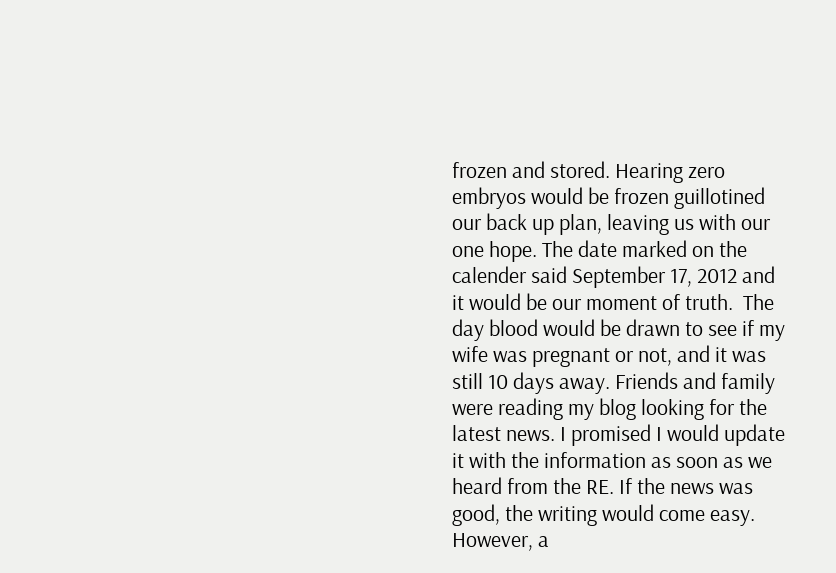frozen and stored. Hearing zero embryos would be frozen guillotined our back up plan, leaving us with our one hope. The date marked on the calender said September 17, 2012 and it would be our moment of truth.  The day blood would be drawn to see if my wife was pregnant or not, and it was still 10 days away. Friends and family were reading my blog looking for the latest news. I promised I would update it with the information as soon as we heard from the RE. If the news was good, the writing would come easy. However, a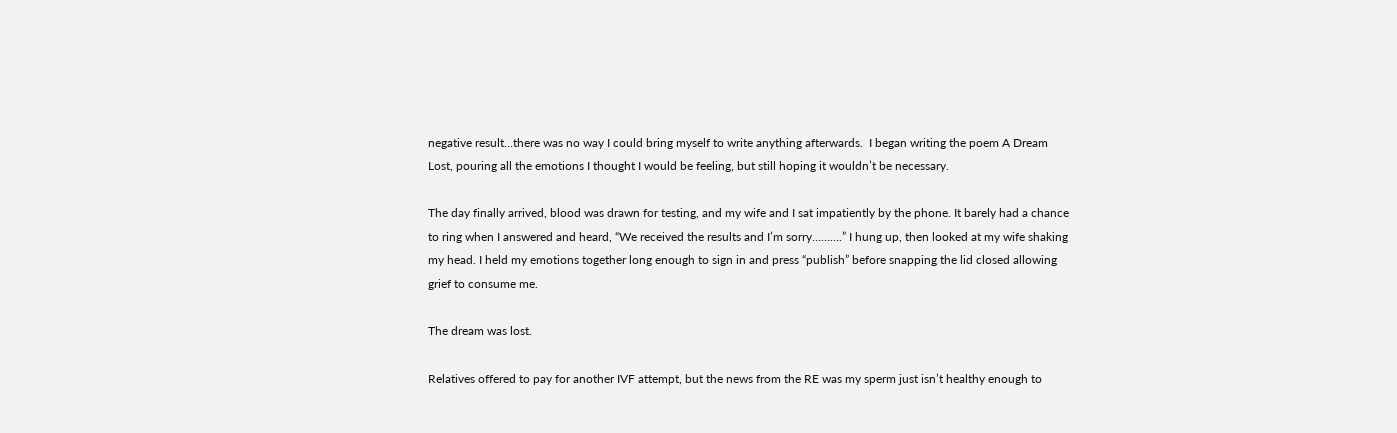negative result…there was no way I could bring myself to write anything afterwards.  I began writing the poem A Dream Lost, pouring all the emotions I thought I would be feeling, but still hoping it wouldn’t be necessary.

The day finally arrived, blood was drawn for testing, and my wife and I sat impatiently by the phone. It barely had a chance to ring when I answered and heard, “We received the results and I’m sorry……….” I hung up, then looked at my wife shaking my head. I held my emotions together long enough to sign in and press “publish” before snapping the lid closed allowing grief to consume me.

The dream was lost.

Relatives offered to pay for another IVF attempt, but the news from the RE was my sperm just isn’t healthy enough to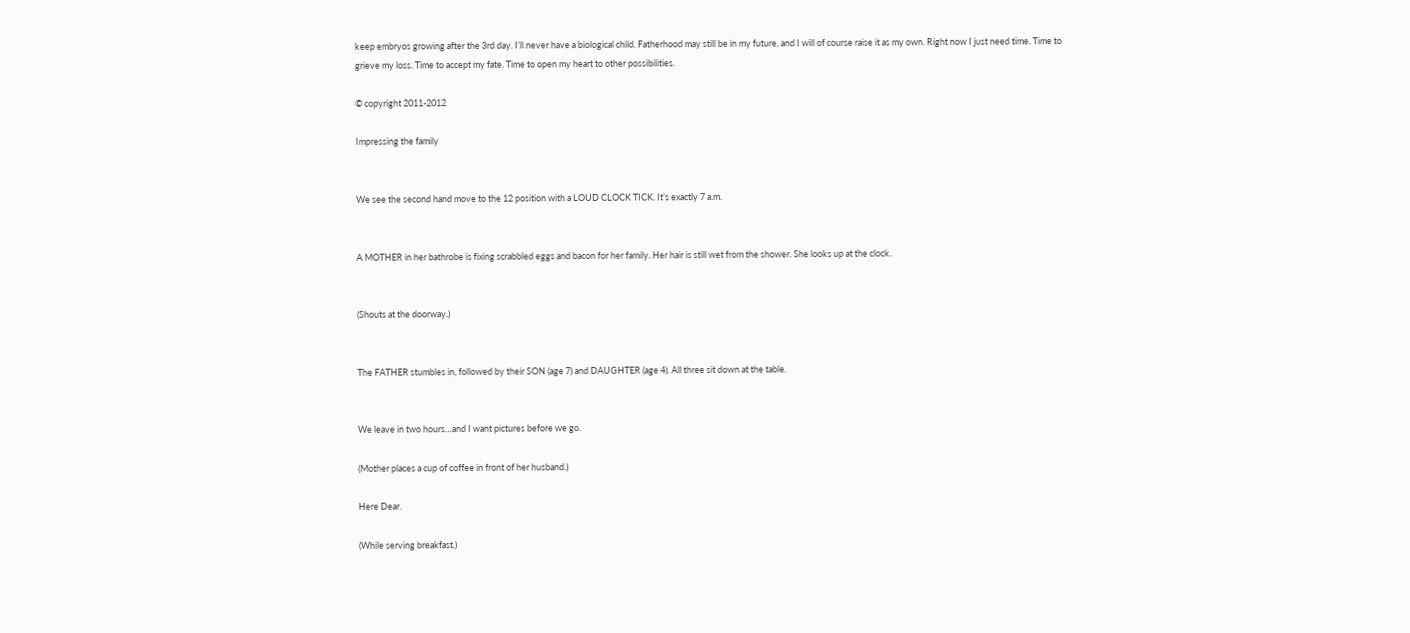keep embryos growing after the 3rd day. I’ll never have a biological child. Fatherhood may still be in my future, and I will of course raise it as my own. Right now I just need time. Time to grieve my loss. Time to accept my fate. Time to open my heart to other possibilities.

© copyright 2011-2012

Impressing the family


We see the second hand move to the 12 position with a LOUD CLOCK TICK. It’s exactly 7 a.m.


A MOTHER in her bathrobe is fixing scrabbled eggs and bacon for her family. Her hair is still wet from the shower. She looks up at the clock.


(Shouts at the doorway.)


The FATHER stumbles in, followed by their SON (age 7) and DAUGHTER (age 4). All three sit down at the table.


We leave in two hours…and I want pictures before we go.

(Mother places a cup of coffee in front of her husband.)

Here Dear.

(While serving breakfast.)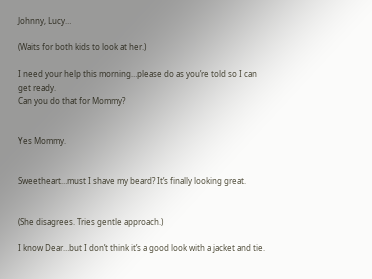Johnny, Lucy…

(Waits for both kids to look at her.)

I need your help this morning…please do as you’re told so I can get ready.
Can you do that for Mommy?


Yes Mommy.


Sweetheart…must I shave my beard? It’s finally looking great.


(She disagrees. Tries gentle approach.)

I know Dear…but I don’t think it’s a good look with a jacket and tie.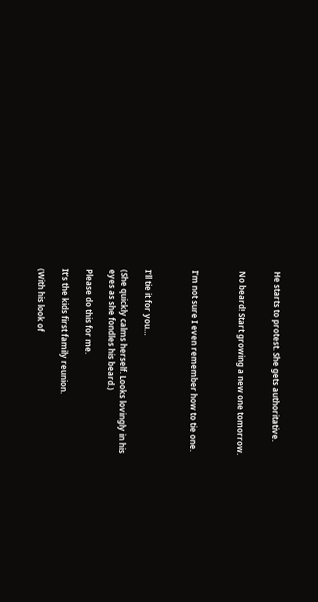He starts to protest. She gets authoritative.


No beard! Start growing a new one tomorrow.



I’m not sure I even remember how to tie one.



I’ll tie it for you…

(She quickly calms herself. Looks lovingly in his
eyes as she fondles his beard.)

Please do this for me.

It’s the kids first family reunion.

(With his look of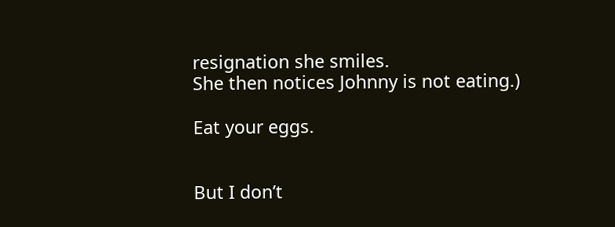resignation she smiles.
She then notices Johnny is not eating.)

Eat your eggs.


But I don’t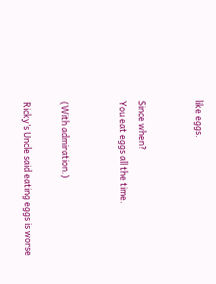like eggs.


Since when?
You eat eggs all the time.


(With admiration.)

Ricky’s Uncle said eating eggs is worse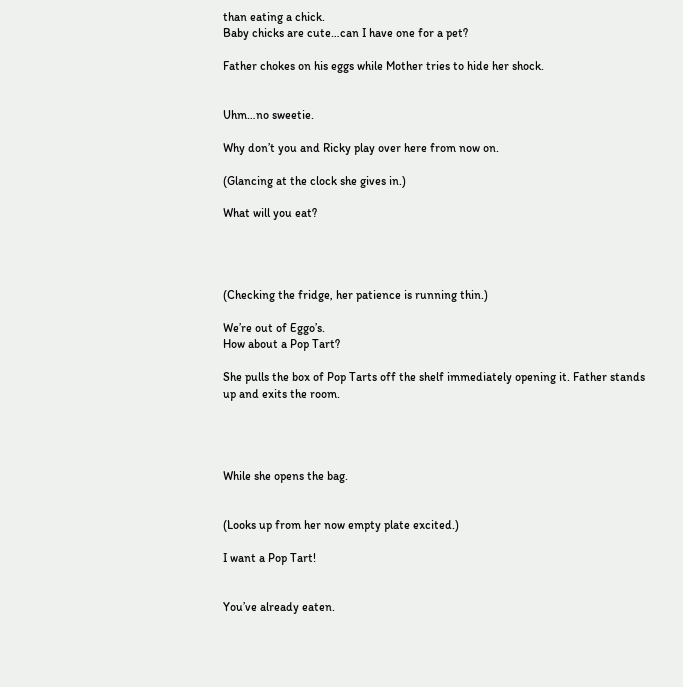than eating a chick.
Baby chicks are cute…can I have one for a pet?

Father chokes on his eggs while Mother tries to hide her shock.


Uhm…no sweetie.

Why don’t you and Ricky play over here from now on.

(Glancing at the clock she gives in.)

What will you eat?




(Checking the fridge, her patience is running thin.)

We’re out of Eggo’s.
How about a Pop Tart?

She pulls the box of Pop Tarts off the shelf immediately opening it. Father stands up and exits the room.




While she opens the bag.


(Looks up from her now empty plate excited.)

I want a Pop Tart!


You’ve already eaten.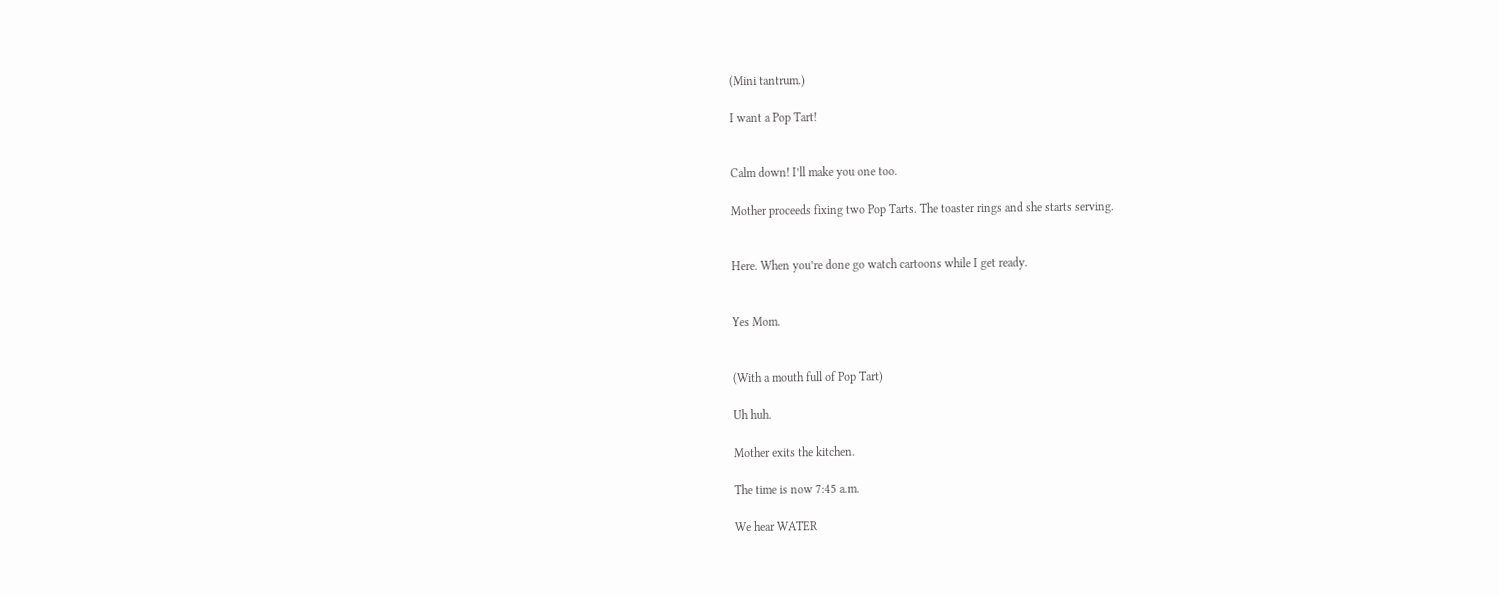(Mini tantrum.)

I want a Pop Tart!


Calm down! I’ll make you one too.

Mother proceeds fixing two Pop Tarts. The toaster rings and she starts serving.


Here. When you’re done go watch cartoons while I get ready.


Yes Mom.


(With a mouth full of Pop Tart)

Uh huh.

Mother exits the kitchen.

The time is now 7:45 a.m.

We hear WATER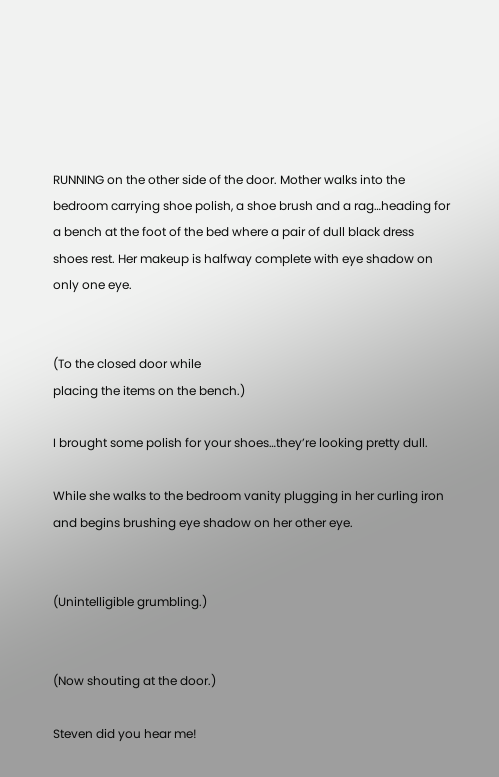RUNNING on the other side of the door. Mother walks into the bedroom carrying shoe polish, a shoe brush and a rag…heading for a bench at the foot of the bed where a pair of dull black dress shoes rest. Her makeup is halfway complete with eye shadow on only one eye.


(To the closed door while
placing the items on the bench.)

I brought some polish for your shoes…they’re looking pretty dull.

While she walks to the bedroom vanity plugging in her curling iron and begins brushing eye shadow on her other eye.


(Unintelligible grumbling.)


(Now shouting at the door.)

Steven did you hear me!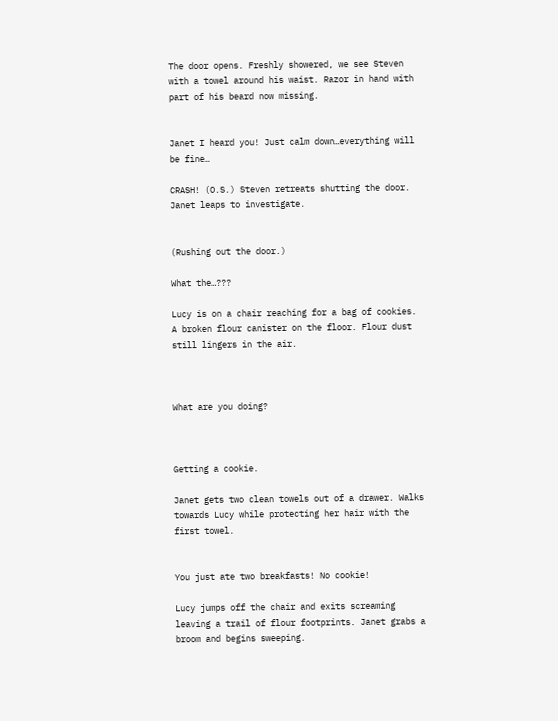The door opens. Freshly showered, we see Steven with a towel around his waist. Razor in hand with part of his beard now missing.


Janet I heard you! Just calm down…everything will be fine…

CRASH! (O.S.) Steven retreats shutting the door. Janet leaps to investigate.


(Rushing out the door.)

What the…???

Lucy is on a chair reaching for a bag of cookies. A broken flour canister on the floor. Flour dust still lingers in the air.



What are you doing?



Getting a cookie.

Janet gets two clean towels out of a drawer. Walks towards Lucy while protecting her hair with the first towel.


You just ate two breakfasts! No cookie!

Lucy jumps off the chair and exits screaming leaving a trail of flour footprints. Janet grabs a broom and begins sweeping.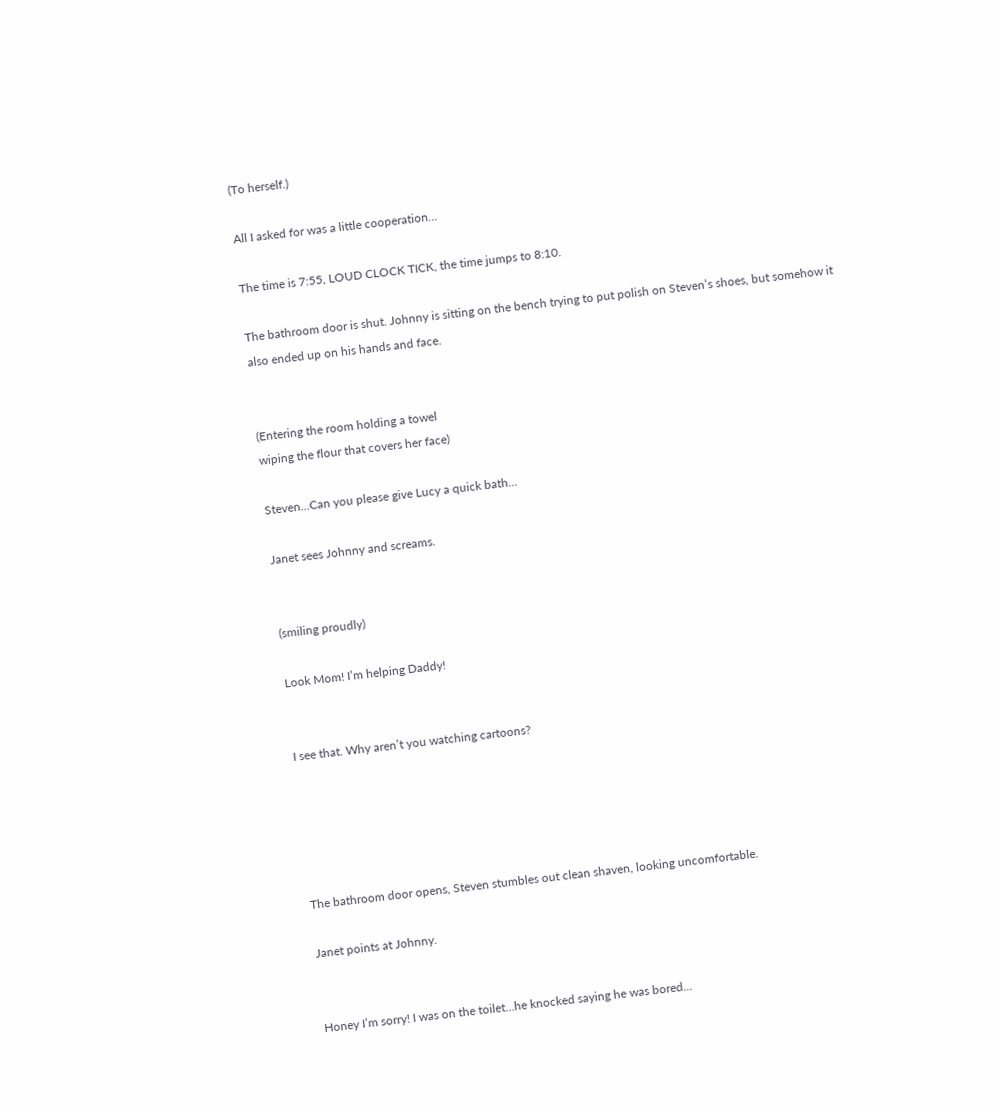(To herself.)

All I asked for was a little cooperation…

The time is 7:55, LOUD CLOCK TICK, the time jumps to 8:10.

The bathroom door is shut. Johnny is sitting on the bench trying to put polish on Steven’s shoes, but somehow it also ended up on his hands and face.


(Entering the room holding a towel
wiping the flour that covers her face)

Steven…Can you please give Lucy a quick bath…

Janet sees Johnny and screams.


(smiling proudly)

Look Mom! I’m helping Daddy!


I see that. Why aren’t you watching cartoons?





The bathroom door opens, Steven stumbles out clean shaven, looking uncomfortable.

Janet points at Johnny.


Honey I’m sorry! I was on the toilet…he knocked saying he was bored…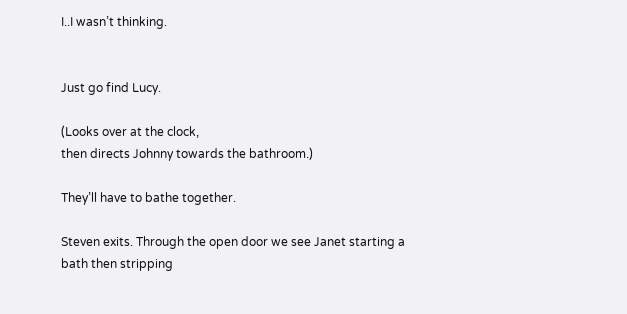I..I wasn’t thinking.


Just go find Lucy.

(Looks over at the clock,
then directs Johnny towards the bathroom.)

They’ll have to bathe together.

Steven exits. Through the open door we see Janet starting a bath then stripping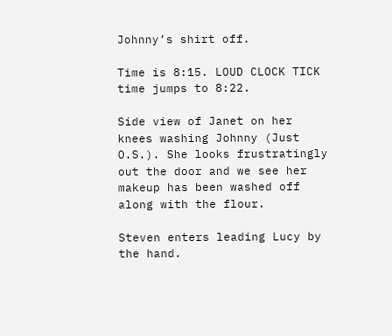Johnny’s shirt off.

Time is 8:15. LOUD CLOCK TICK time jumps to 8:22.

Side view of Janet on her knees washing Johnny (Just O.S.). She looks frustratingly out the door and we see her makeup has been washed off along with the flour.

Steven enters leading Lucy by the hand.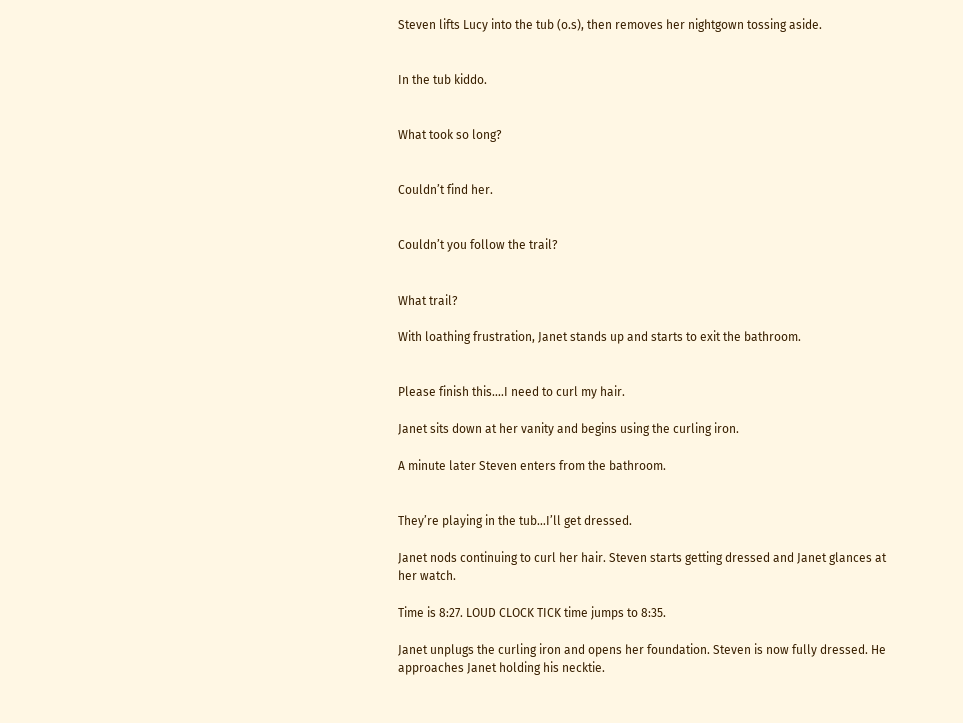Steven lifts Lucy into the tub (o.s), then removes her nightgown tossing aside.


In the tub kiddo.


What took so long?


Couldn’t find her.


Couldn’t you follow the trail?


What trail?

With loathing frustration, Janet stands up and starts to exit the bathroom.


Please finish this….I need to curl my hair.

Janet sits down at her vanity and begins using the curling iron.

A minute later Steven enters from the bathroom.


They’re playing in the tub…I’ll get dressed.

Janet nods continuing to curl her hair. Steven starts getting dressed and Janet glances at her watch.

Time is 8:27. LOUD CLOCK TICK time jumps to 8:35.

Janet unplugs the curling iron and opens her foundation. Steven is now fully dressed. He approaches Janet holding his necktie.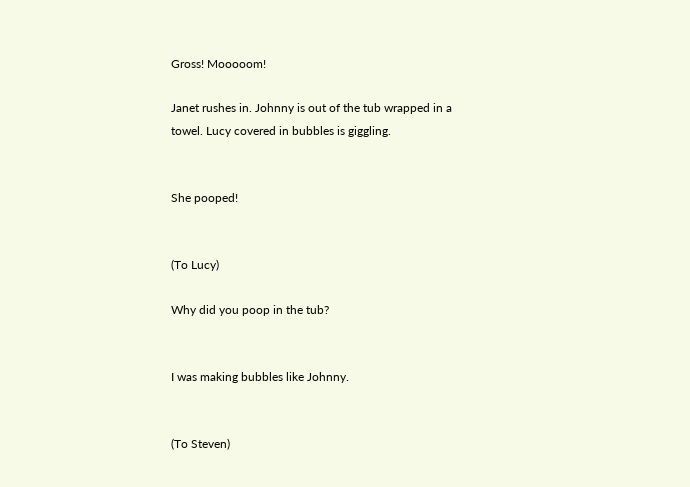Gross! Mooooom!

Janet rushes in. Johnny is out of the tub wrapped in a towel. Lucy covered in bubbles is giggling.


She pooped!


(To Lucy)

Why did you poop in the tub?


I was making bubbles like Johnny.


(To Steven)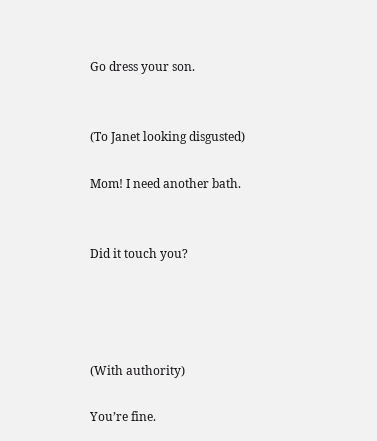Go dress your son.


(To Janet looking disgusted)

Mom! I need another bath.


Did it touch you?




(With authority)

You’re fine.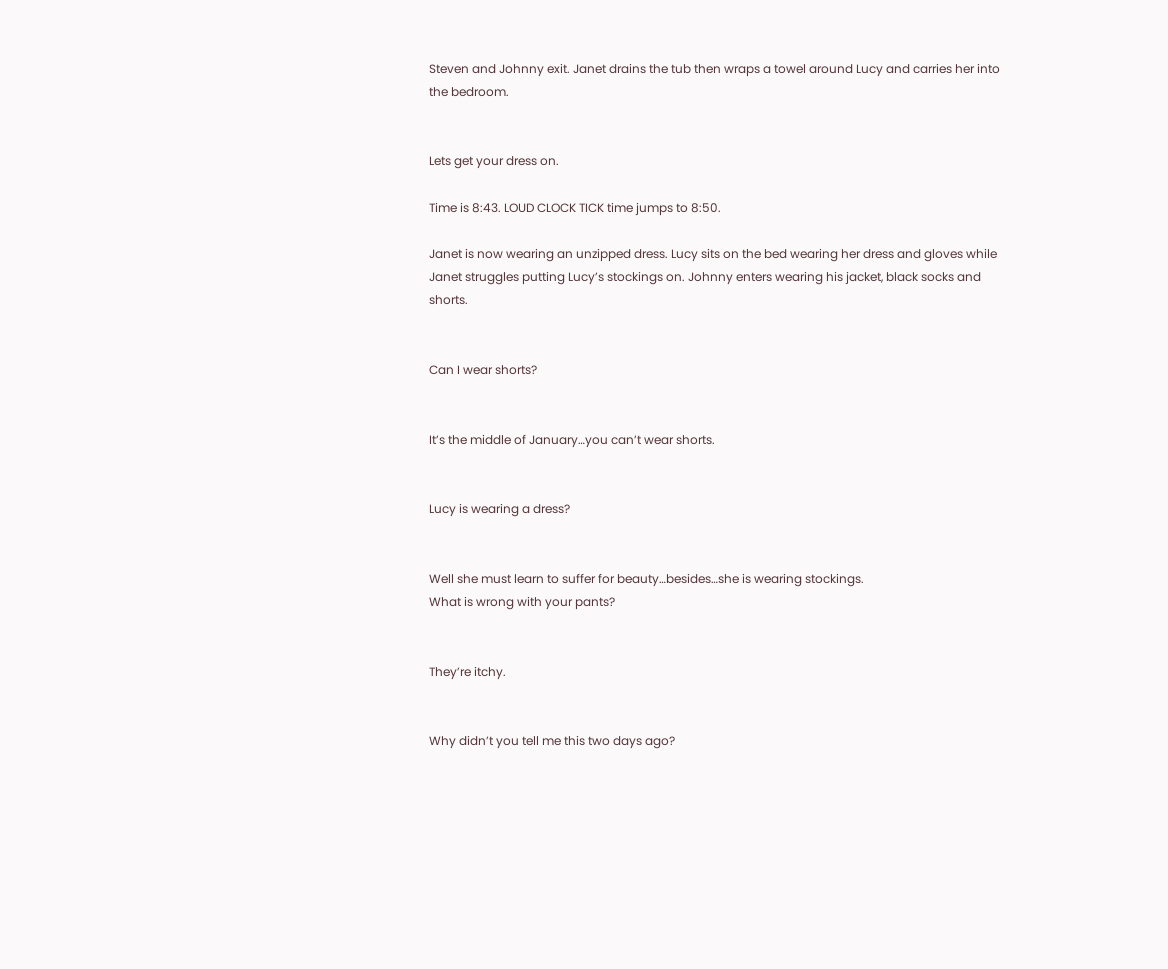Steven and Johnny exit. Janet drains the tub then wraps a towel around Lucy and carries her into the bedroom.


Lets get your dress on.

Time is 8:43. LOUD CLOCK TICK time jumps to 8:50.

Janet is now wearing an unzipped dress. Lucy sits on the bed wearing her dress and gloves while Janet struggles putting Lucy’s stockings on. Johnny enters wearing his jacket, black socks and shorts.


Can I wear shorts?


It’s the middle of January…you can’t wear shorts.


Lucy is wearing a dress?


Well she must learn to suffer for beauty…besides…she is wearing stockings.
What is wrong with your pants?


They’re itchy.


Why didn’t you tell me this two days ago?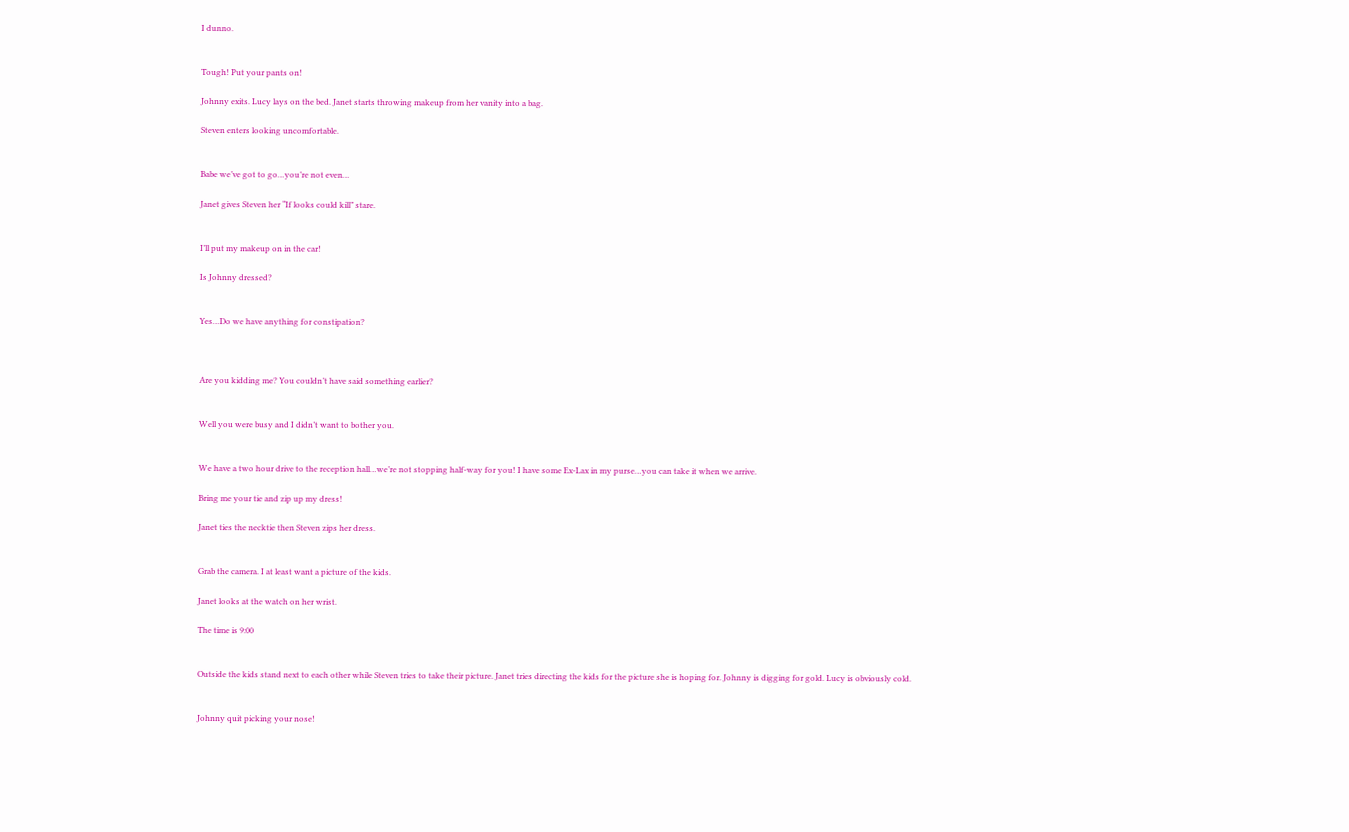I dunno.


Tough! Put your pants on!

Johnny exits. Lucy lays on the bed. Janet starts throwing makeup from her vanity into a bag.

Steven enters looking uncomfortable.


Babe we’ve got to go…you’re not even…

Janet gives Steven her “If looks could kill” stare.


I’ll put my makeup on in the car!

Is Johnny dressed?


Yes…Do we have anything for constipation?



Are you kidding me? You couldn’t have said something earlier?


Well you were busy and I didn’t want to bother you.


We have a two hour drive to the reception hall…we’re not stopping half-way for you! I have some Ex-Lax in my purse…you can take it when we arrive.

Bring me your tie and zip up my dress!

Janet ties the necktie then Steven zips her dress.


Grab the camera. I at least want a picture of the kids.

Janet looks at the watch on her wrist.

The time is 9:00


Outside the kids stand next to each other while Steven tries to take their picture. Janet tries directing the kids for the picture she is hoping for. Johnny is digging for gold. Lucy is obviously cold.


Johnny quit picking your nose!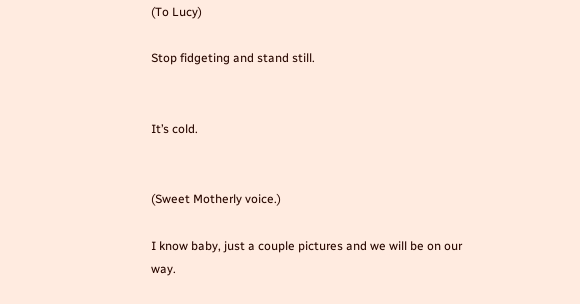(To Lucy)

Stop fidgeting and stand still.


It’s cold.


(Sweet Motherly voice.)

I know baby, just a couple pictures and we will be on our way.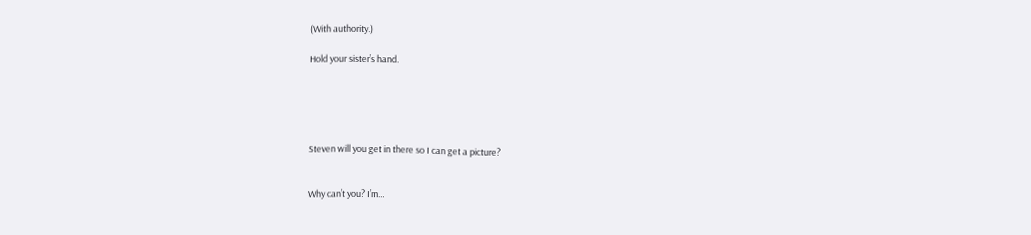(With authority.)

Hold your sister’s hand.





Steven will you get in there so I can get a picture?


Why can’t you? I’m…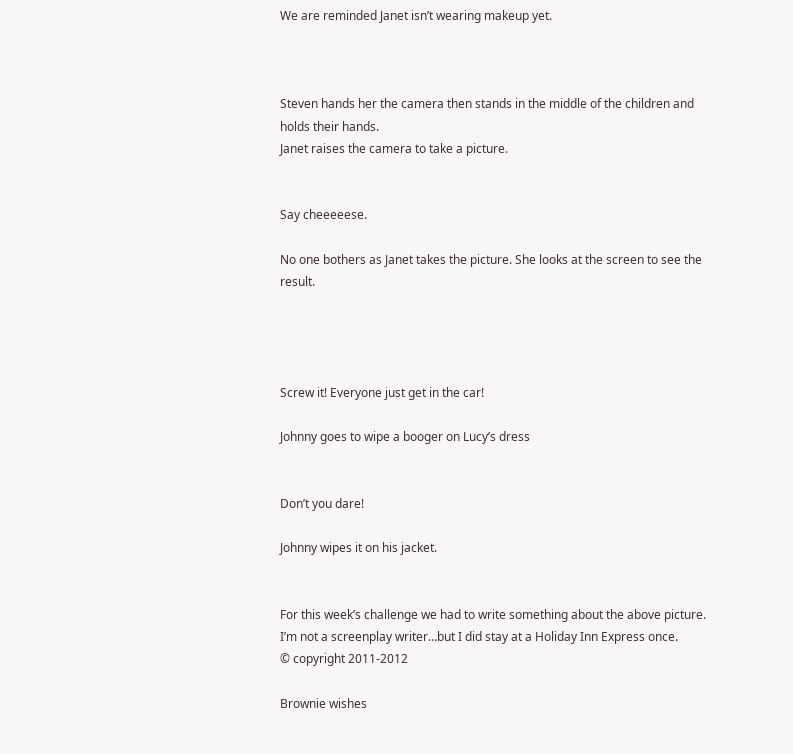We are reminded Janet isn’t wearing makeup yet.



Steven hands her the camera then stands in the middle of the children and holds their hands.
Janet raises the camera to take a picture.


Say cheeeeese.

No one bothers as Janet takes the picture. She looks at the screen to see the result.




Screw it! Everyone just get in the car!

Johnny goes to wipe a booger on Lucy’s dress


Don’t you dare!

Johnny wipes it on his jacket.


For this week’s challenge we had to write something about the above picture.
I’m not a screenplay writer…but I did stay at a Holiday Inn Express once.
© copyright 2011-2012

Brownie wishes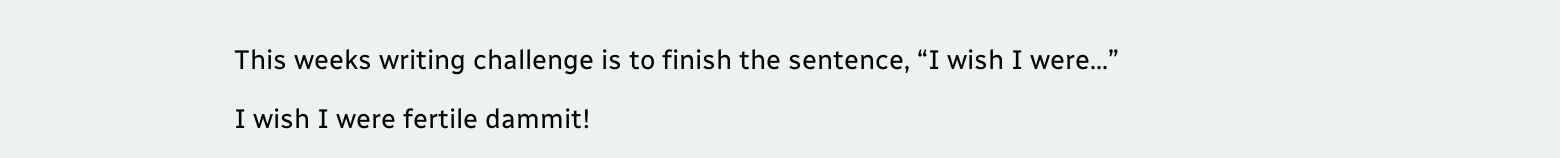This weeks writing challenge is to finish the sentence, “I wish I were…”

I wish I were fertile dammit!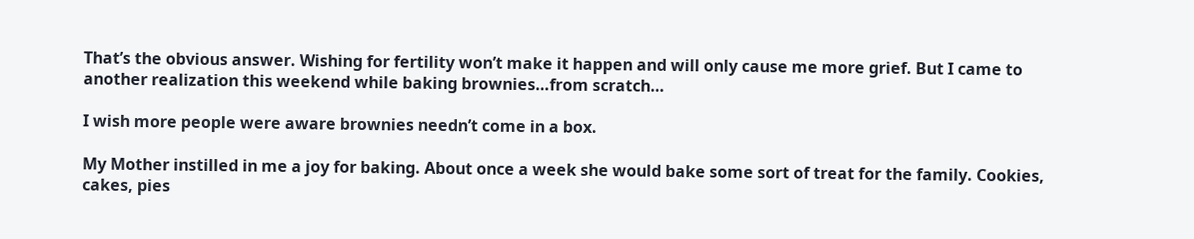That’s the obvious answer. Wishing for fertility won’t make it happen and will only cause me more grief. But I came to another realization this weekend while baking brownies…from scratch…

I wish more people were aware brownies needn’t come in a box.

My Mother instilled in me a joy for baking. About once a week she would bake some sort of treat for the family. Cookies, cakes, pies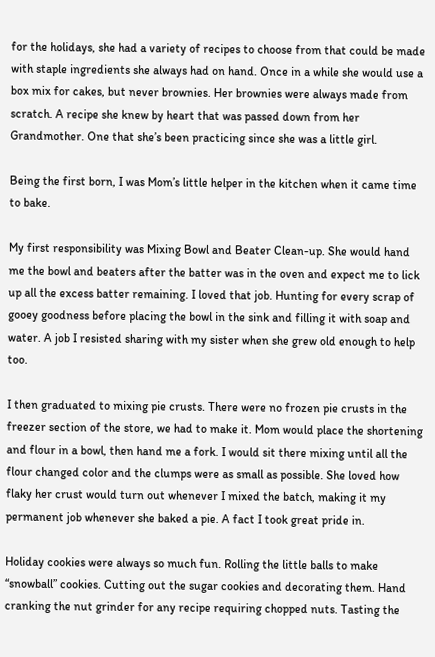for the holidays, she had a variety of recipes to choose from that could be made with staple ingredients she always had on hand. Once in a while she would use a box mix for cakes, but never brownies. Her brownies were always made from scratch. A recipe she knew by heart that was passed down from her Grandmother. One that she’s been practicing since she was a little girl.

Being the first born, I was Mom’s little helper in the kitchen when it came time to bake.

My first responsibility was Mixing Bowl and Beater Clean-up. She would hand me the bowl and beaters after the batter was in the oven and expect me to lick up all the excess batter remaining. I loved that job. Hunting for every scrap of gooey goodness before placing the bowl in the sink and filling it with soap and water. A job I resisted sharing with my sister when she grew old enough to help too.

I then graduated to mixing pie crusts. There were no frozen pie crusts in the freezer section of the store, we had to make it. Mom would place the shortening and flour in a bowl, then hand me a fork. I would sit there mixing until all the flour changed color and the clumps were as small as possible. She loved how flaky her crust would turn out whenever I mixed the batch, making it my permanent job whenever she baked a pie. A fact I took great pride in.

Holiday cookies were always so much fun. Rolling the little balls to make “snowball” cookies. Cutting out the sugar cookies and decorating them. Hand cranking the nut grinder for any recipe requiring chopped nuts. Tasting the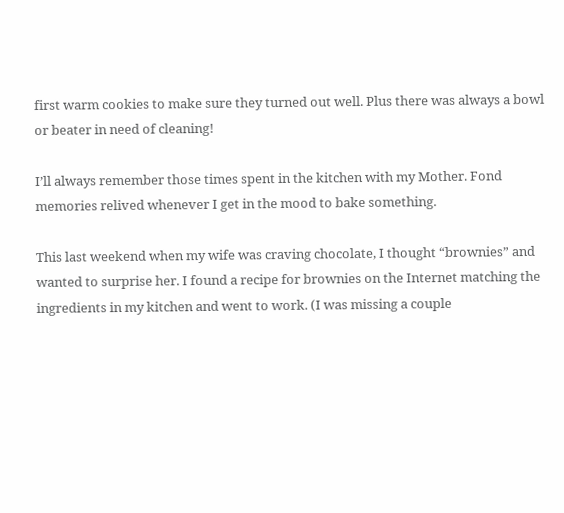first warm cookies to make sure they turned out well. Plus there was always a bowl or beater in need of cleaning!

I’ll always remember those times spent in the kitchen with my Mother. Fond memories relived whenever I get in the mood to bake something.

This last weekend when my wife was craving chocolate, I thought “brownies” and wanted to surprise her. I found a recipe for brownies on the Internet matching the ingredients in my kitchen and went to work. (I was missing a couple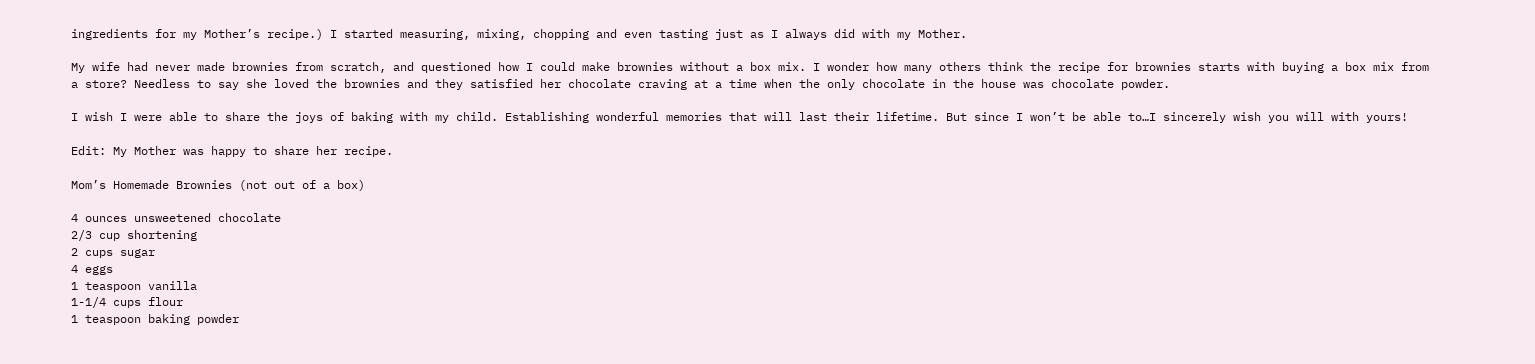ingredients for my Mother’s recipe.) I started measuring, mixing, chopping and even tasting just as I always did with my Mother.

My wife had never made brownies from scratch, and questioned how I could make brownies without a box mix. I wonder how many others think the recipe for brownies starts with buying a box mix from a store? Needless to say she loved the brownies and they satisfied her chocolate craving at a time when the only chocolate in the house was chocolate powder.

I wish I were able to share the joys of baking with my child. Establishing wonderful memories that will last their lifetime. But since I won’t be able to…I sincerely wish you will with yours!

Edit: My Mother was happy to share her recipe.

Mom’s Homemade Brownies (not out of a box)

4 ounces unsweetened chocolate
2/3 cup shortening
2 cups sugar
4 eggs
1 teaspoon vanilla
1-1/4 cups flour
1 teaspoon baking powder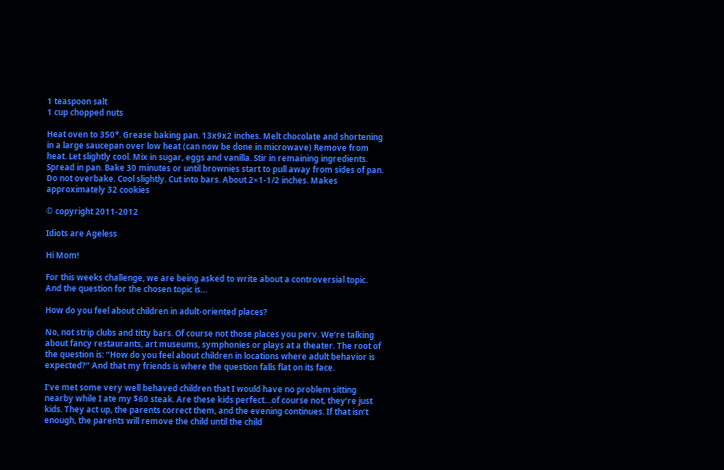1 teaspoon salt
1 cup chopped nuts

Heat oven to 350*. Grease baking pan. 13x9x2 inches. Melt chocolate and shortening in a large saucepan over low heat (can now be done in microwave) Remove from heat. Let slightly cool. Mix in sugar, eggs and vanilla. Stir in remaining ingredients. Spread in pan. Bake 30 minutes or until brownies start to pull away from sides of pan. Do not overbake. Cool slightly. Cut into bars. About 2×1-1/2 inches. Makes approximately 32 cookies

© copyright 2011-2012

Idiots are Ageless

Hi Mom!

For this weeks challenge, we are being asked to write about a controversial topic. And the question for the chosen topic is…

How do you feel about children in adult-oriented places?

No, not strip clubs and titty bars. Of course not those places you perv. We’re talking about fancy restaurants, art museums, symphonies or plays at a theater. The root of the question is: “How do you feel about children in locations where adult behavior is expected?” And that my friends is where the question falls flat on its face.

I’ve met some very well behaved children that I would have no problem sitting nearby while I ate my $60 steak. Are these kids perfect…of course not, they’re just kids. They act up, the parents correct them, and the evening continues. If that isn’t enough, the parents will remove the child until the child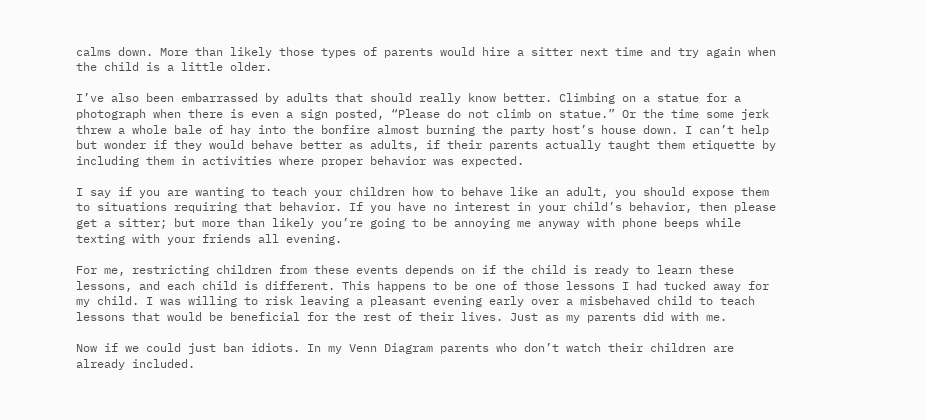calms down. More than likely those types of parents would hire a sitter next time and try again when the child is a little older.

I’ve also been embarrassed by adults that should really know better. Climbing on a statue for a photograph when there is even a sign posted, “Please do not climb on statue.” Or the time some jerk threw a whole bale of hay into the bonfire almost burning the party host’s house down. I can’t help but wonder if they would behave better as adults, if their parents actually taught them etiquette by including them in activities where proper behavior was expected.

I say if you are wanting to teach your children how to behave like an adult, you should expose them to situations requiring that behavior. If you have no interest in your child’s behavior, then please get a sitter; but more than likely you’re going to be annoying me anyway with phone beeps while texting with your friends all evening.

For me, restricting children from these events depends on if the child is ready to learn these lessons, and each child is different. This happens to be one of those lessons I had tucked away for my child. I was willing to risk leaving a pleasant evening early over a misbehaved child to teach lessons that would be beneficial for the rest of their lives. Just as my parents did with me.

Now if we could just ban idiots. In my Venn Diagram parents who don’t watch their children are already included.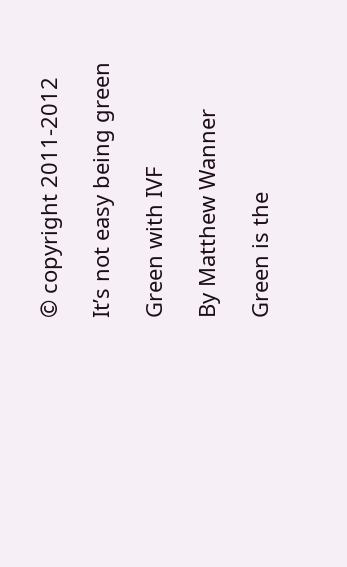© copyright 2011-2012

It’s not easy being green

Green with IVF

By Matthew Wanner

Green is the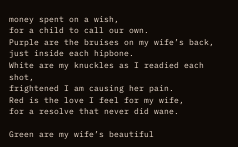money spent on a wish,
for a child to call our own.
Purple are the bruises on my wife’s back,
just inside each hipbone.
White are my knuckles as I readied each shot,
frightened I am causing her pain.
Red is the love I feel for my wife,
for a resolve that never did wane.

Green are my wife’s beautiful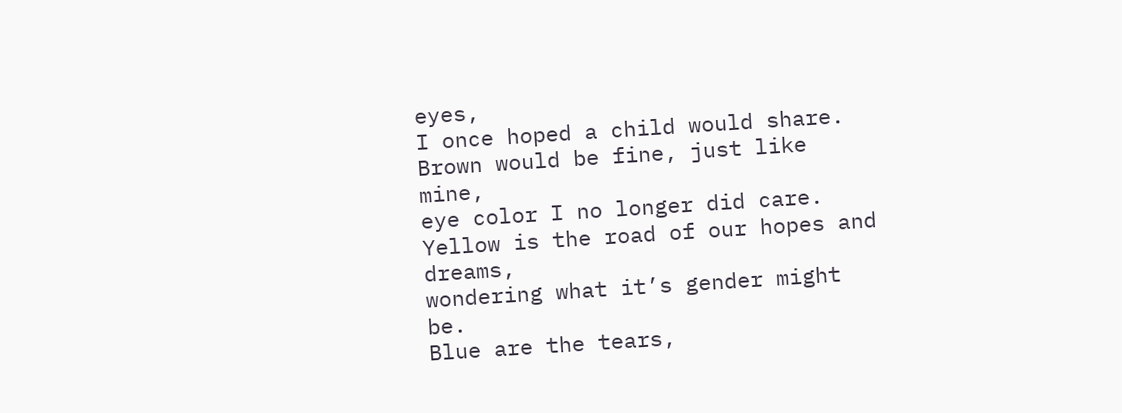eyes,
I once hoped a child would share.
Brown would be fine, just like mine,
eye color I no longer did care.
Yellow is the road of our hopes and dreams,
wondering what it’s gender might be.
Blue are the tears,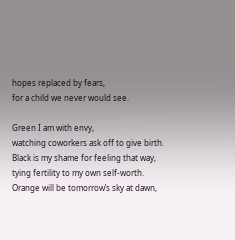hopes replaced by fears,
for a child we never would see.

Green I am with envy,
watching coworkers ask off to give birth.
Black is my shame for feeling that way,
tying fertility to my own self-worth.
Orange will be tomorrow’s sky at dawn,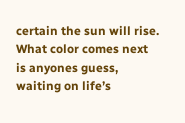certain the sun will rise.
What color comes next is anyones guess,
waiting on life’s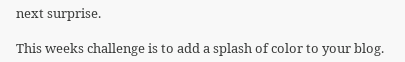next surprise.

This weeks challenge is to add a splash of color to your blog.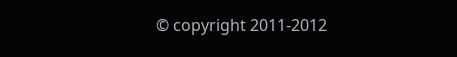© copyright 2011-2012